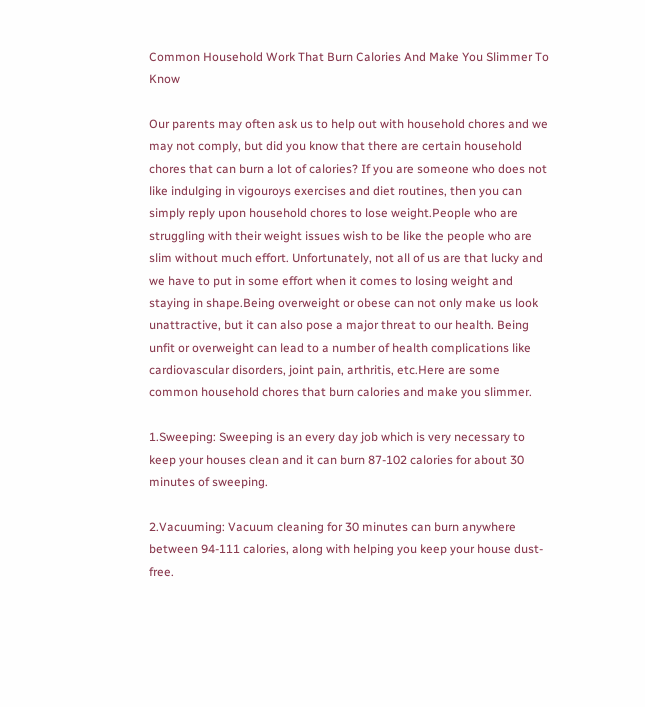Common Household Work That Burn Calories And Make You Slimmer To Know

Our parents may often ask us to help out with household chores and we may not comply, but did you know that there are certain household chores that can burn a lot of calories? If you are someone who does not like indulging in vigouroys exercises and diet routines, then you can simply reply upon household chores to lose weight.People who are struggling with their weight issues wish to be like the people who are slim without much effort. Unfortunately, not all of us are that lucky and we have to put in some effort when it comes to losing weight and staying in shape.Being overweight or obese can not only make us look unattractive, but it can also pose a major threat to our health. Being unfit or overweight can lead to a number of health complications like cardiovascular disorders, joint pain, arthritis, etc.Here are some common household chores that burn calories and make you slimmer.

1.Sweeping: Sweeping is an every day job which is very necessary to keep your houses clean and it can burn 87-102 calories for about 30 minutes of sweeping.

2.Vacuuming: Vacuum cleaning for 30 minutes can burn anywhere between 94-111 calories, along with helping you keep your house dust-free.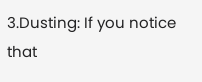3.Dusting: If you notice that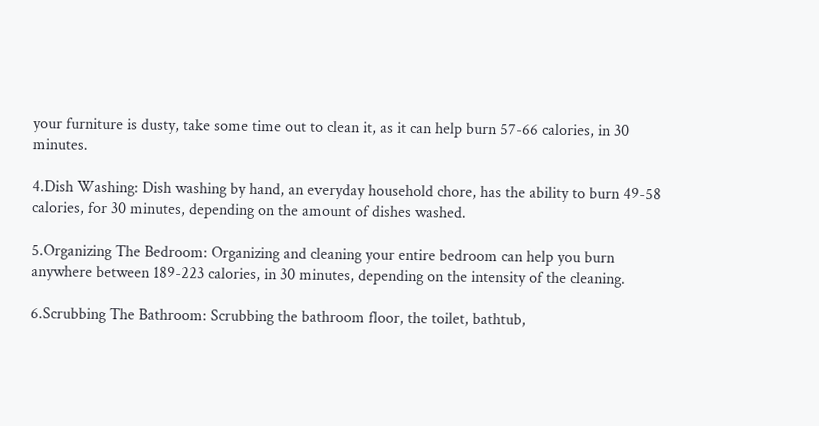your furniture is dusty, take some time out to clean it, as it can help burn 57-66 calories, in 30 minutes.

4.Dish Washing: Dish washing by hand, an everyday household chore, has the ability to burn 49-58 calories, for 30 minutes, depending on the amount of dishes washed.

5.Organizing The Bedroom: Organizing and cleaning your entire bedroom can help you burn anywhere between 189-223 calories, in 30 minutes, depending on the intensity of the cleaning.

6.Scrubbing The Bathroom: Scrubbing the bathroom floor, the toilet, bathtub,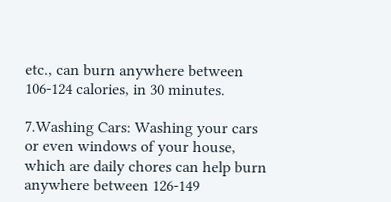etc., can burn anywhere between 106-124 calories, in 30 minutes.

7.Washing Cars: Washing your cars or even windows of your house, which are daily chores can help burn anywhere between 126-149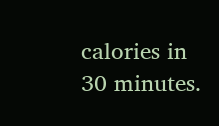calories in 30 minutes.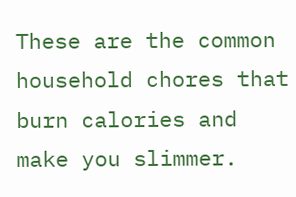These are the common household chores that burn calories and make you slimmer.